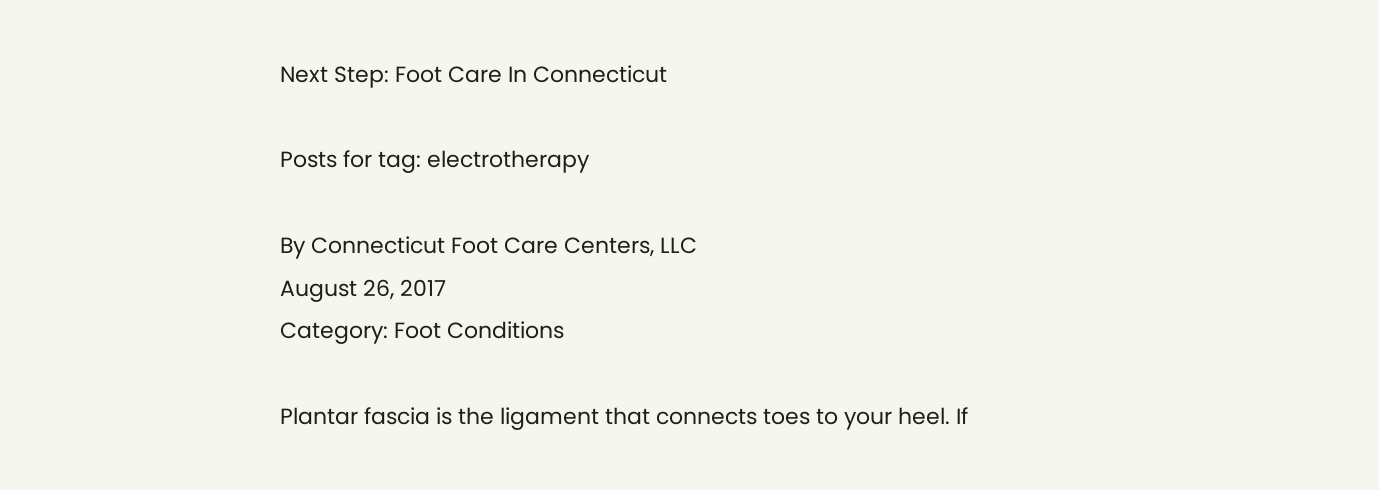Next Step: Foot Care In Connecticut

Posts for tag: electrotherapy

By Connecticut Foot Care Centers, LLC
August 26, 2017
Category: Foot Conditions

Plantar fascia is the ligament that connects toes to your heel. If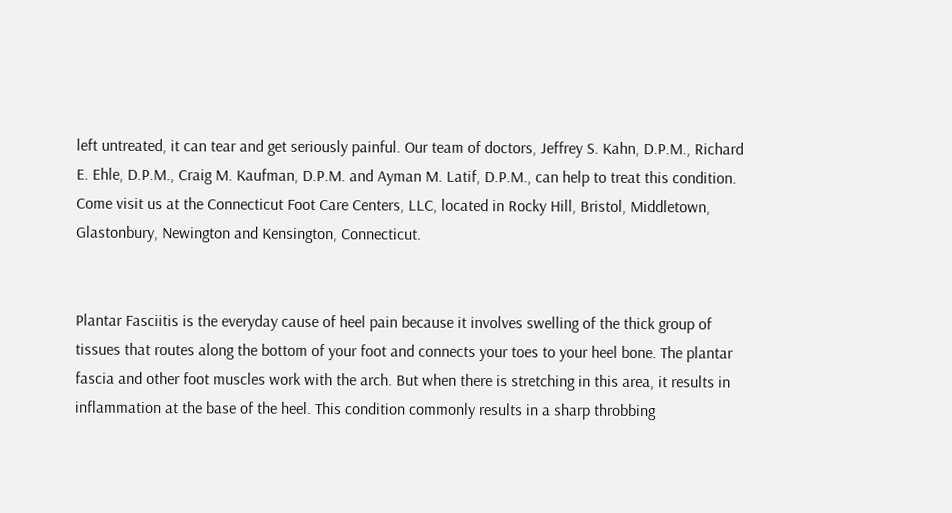left untreated, it can tear and get seriously painful. Our team of doctors, Jeffrey S. Kahn, D.P.M., Richard E. Ehle, D.P.M., Craig M. Kaufman, D.P.M. and Ayman M. Latif, D.P.M., can help to treat this condition. Come visit us at the Connecticut Foot Care Centers, LLC, located in Rocky Hill, Bristol, Middletown, Glastonbury, Newington and Kensington, Connecticut.


Plantar Fasciitis is the everyday cause of heel pain because it involves swelling of the thick group of tissues that routes along the bottom of your foot and connects your toes to your heel bone. The plantar fascia and other foot muscles work with the arch. But when there is stretching in this area, it results in inflammation at the base of the heel. This condition commonly results in a sharp throbbing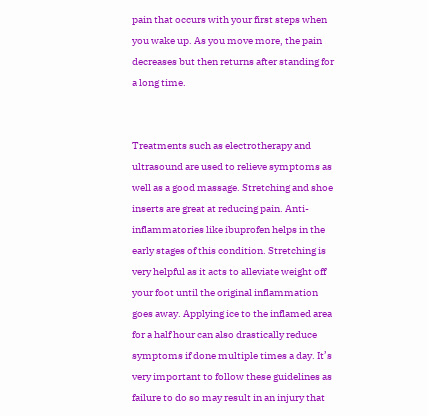pain that occurs with your first steps when you wake up. As you move more, the pain decreases but then returns after standing for a long time.


Treatments such as electrotherapy and ultrasound are used to relieve symptoms as well as a good massage. Stretching and shoe inserts are great at reducing pain. Anti-inflammatories like ibuprofen helps in the early stages of this condition. Stretching is very helpful as it acts to alleviate weight off your foot until the original inflammation goes away. Applying ice to the inflamed area for a half hour can also drastically reduce symptoms if done multiple times a day. It’s very important to follow these guidelines as failure to do so may result in an injury that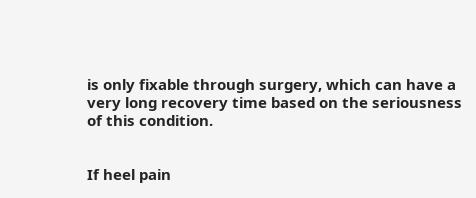is only fixable through surgery, which can have a very long recovery time based on the seriousness of this condition.


If heel pain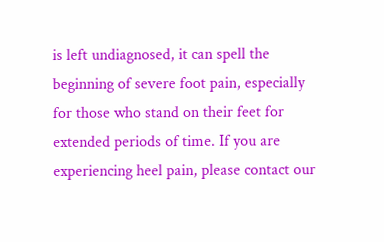is left undiagnosed, it can spell the beginning of severe foot pain, especially for those who stand on their feet for extended periods of time. If you are experiencing heel pain, please contact our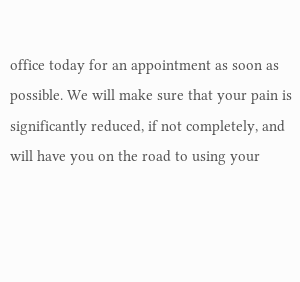office today for an appointment as soon as possible. We will make sure that your pain is significantly reduced, if not completely, and will have you on the road to using your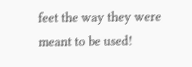feet the way they were meant to be used!